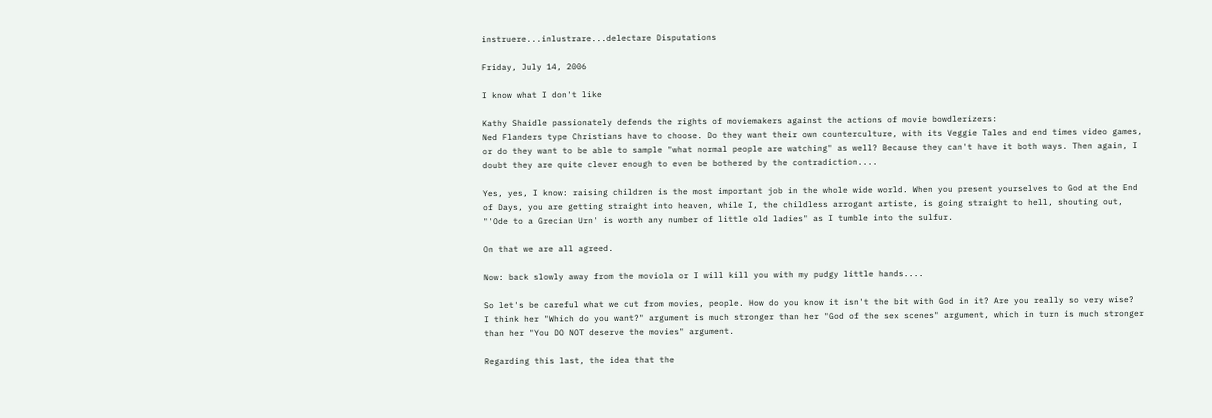instruere...inlustrare...delectare Disputations

Friday, July 14, 2006

I know what I don't like

Kathy Shaidle passionately defends the rights of moviemakers against the actions of movie bowdlerizers:
Ned Flanders type Christians have to choose. Do they want their own counterculture, with its Veggie Tales and end times video games, or do they want to be able to sample "what normal people are watching" as well? Because they can't have it both ways. Then again, I doubt they are quite clever enough to even be bothered by the contradiction....

Yes, yes, I know: raising children is the most important job in the whole wide world. When you present yourselves to God at the End of Days, you are getting straight into heaven, while I, the childless arrogant artiste, is going straight to hell, shouting out, "'Ode to a Grecian Urn' is worth any number of little old ladies" as I tumble into the sulfur.

On that we are all agreed.

Now: back slowly away from the moviola or I will kill you with my pudgy little hands....

So let's be careful what we cut from movies, people. How do you know it isn't the bit with God in it? Are you really so very wise?
I think her "Which do you want?" argument is much stronger than her "God of the sex scenes" argument, which in turn is much stronger than her "You DO NOT deserve the movies" argument.

Regarding this last, the idea that the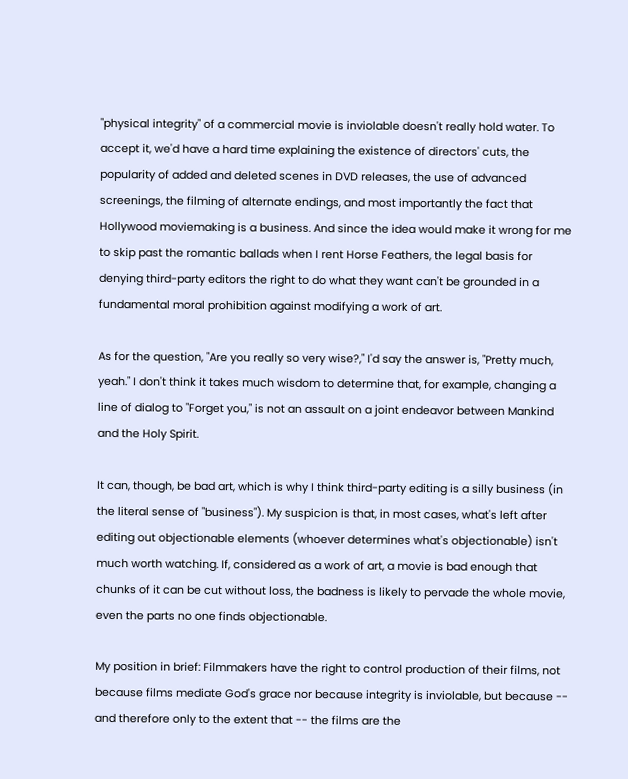"physical integrity" of a commercial movie is inviolable doesn't really hold water. To accept it, we'd have a hard time explaining the existence of directors' cuts, the popularity of added and deleted scenes in DVD releases, the use of advanced screenings, the filming of alternate endings, and most importantly the fact that Hollywood moviemaking is a business. And since the idea would make it wrong for me to skip past the romantic ballads when I rent Horse Feathers, the legal basis for denying third-party editors the right to do what they want can't be grounded in a fundamental moral prohibition against modifying a work of art.

As for the question, "Are you really so very wise?," I'd say the answer is, "Pretty much, yeah." I don't think it takes much wisdom to determine that, for example, changing a line of dialog to "Forget you," is not an assault on a joint endeavor between Mankind and the Holy Spirit.

It can, though, be bad art, which is why I think third-party editing is a silly business (in the literal sense of "business"). My suspicion is that, in most cases, what's left after editing out objectionable elements (whoever determines what's objectionable) isn't much worth watching. If, considered as a work of art, a movie is bad enough that chunks of it can be cut without loss, the badness is likely to pervade the whole movie, even the parts no one finds objectionable.

My position in brief: Filmmakers have the right to control production of their films, not because films mediate God's grace nor because integrity is inviolable, but because -- and therefore only to the extent that -- the films are the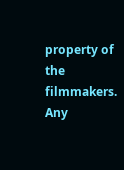property of the filmmakers. Any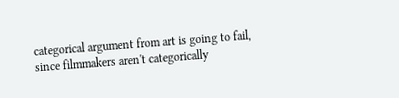categorical argument from art is going to fail, since filmmakers aren't categorically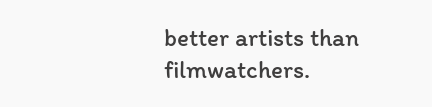better artists than filmwatchers.